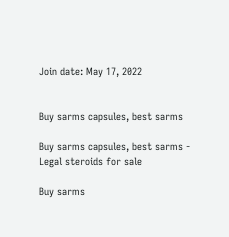Join date: May 17, 2022


Buy sarms capsules, best sarms

Buy sarms capsules, best sarms - Legal steroids for sale

Buy sarms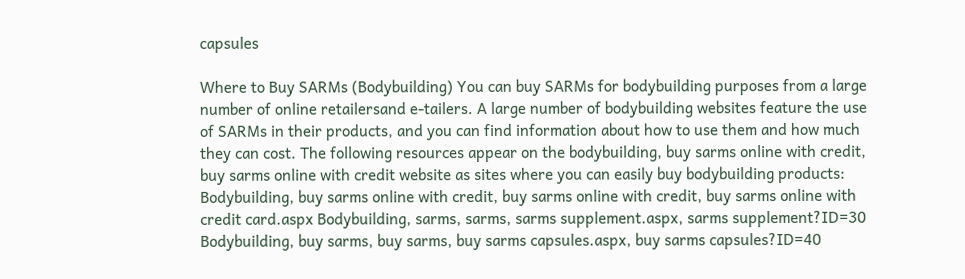capsules

Where to Buy SARMs (Bodybuilding) You can buy SARMs for bodybuilding purposes from a large number of online retailersand e-tailers. A large number of bodybuilding websites feature the use of SARMs in their products, and you can find information about how to use them and how much they can cost. The following resources appear on the bodybuilding, buy sarms online with credit, buy sarms online with credit website as sites where you can easily buy bodybuilding products: Bodybuilding, buy sarms online with credit, buy sarms online with credit, buy sarms online with credit card.aspx Bodybuilding, sarms, sarms, sarms supplement.aspx, sarms supplement?ID=30 Bodybuilding, buy sarms, buy sarms, buy sarms capsules.aspx, buy sarms capsules?ID=40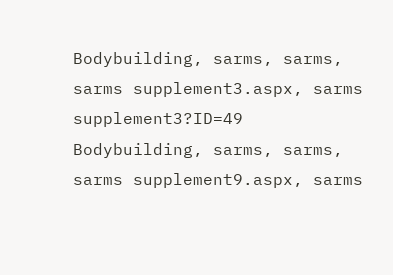Bodybuilding, sarms, sarms, sarms supplement3.aspx, sarms supplement3?ID=49 Bodybuilding, sarms, sarms, sarms supplement9.aspx, sarms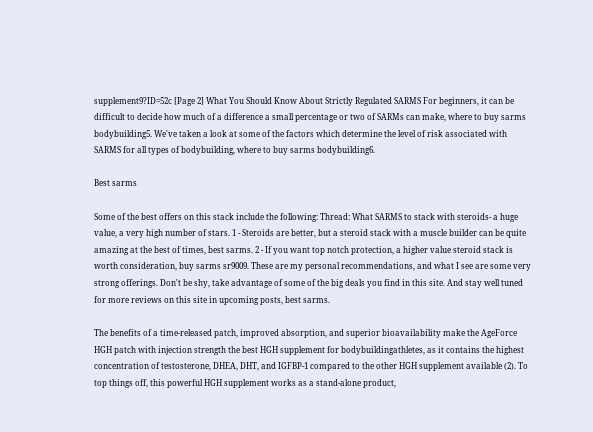supplement9?ID=52c [Page 2] What You Should Know About Strictly Regulated SARMS For beginners, it can be difficult to decide how much of a difference a small percentage or two of SARMs can make, where to buy sarms bodybuilding5. We've taken a look at some of the factors which determine the level of risk associated with SARMS for all types of bodybuilding, where to buy sarms bodybuilding6.

Best sarms

Some of the best offers on this stack include the following: Thread: What SARMS to stack with steroids- a huge value, a very high number of stars. 1 - Steroids are better, but a steroid stack with a muscle builder can be quite amazing at the best of times, best sarms. 2 - If you want top notch protection, a higher value steroid stack is worth consideration, buy sarms sr9009. These are my personal recommendations, and what I see are some very strong offerings. Don't be shy, take advantage of some of the big deals you find in this site. And stay well tuned for more reviews on this site in upcoming posts, best sarms.

The benefits of a time-released patch, improved absorption, and superior bioavailability make the AgeForce HGH patch with injection strength the best HGH supplement for bodybuildingathletes, as it contains the highest concentration of testosterone, DHEA, DHT, and IGFBP-1 compared to the other HGH supplement available (2). To top things off, this powerful HGH supplement works as a stand-alone product,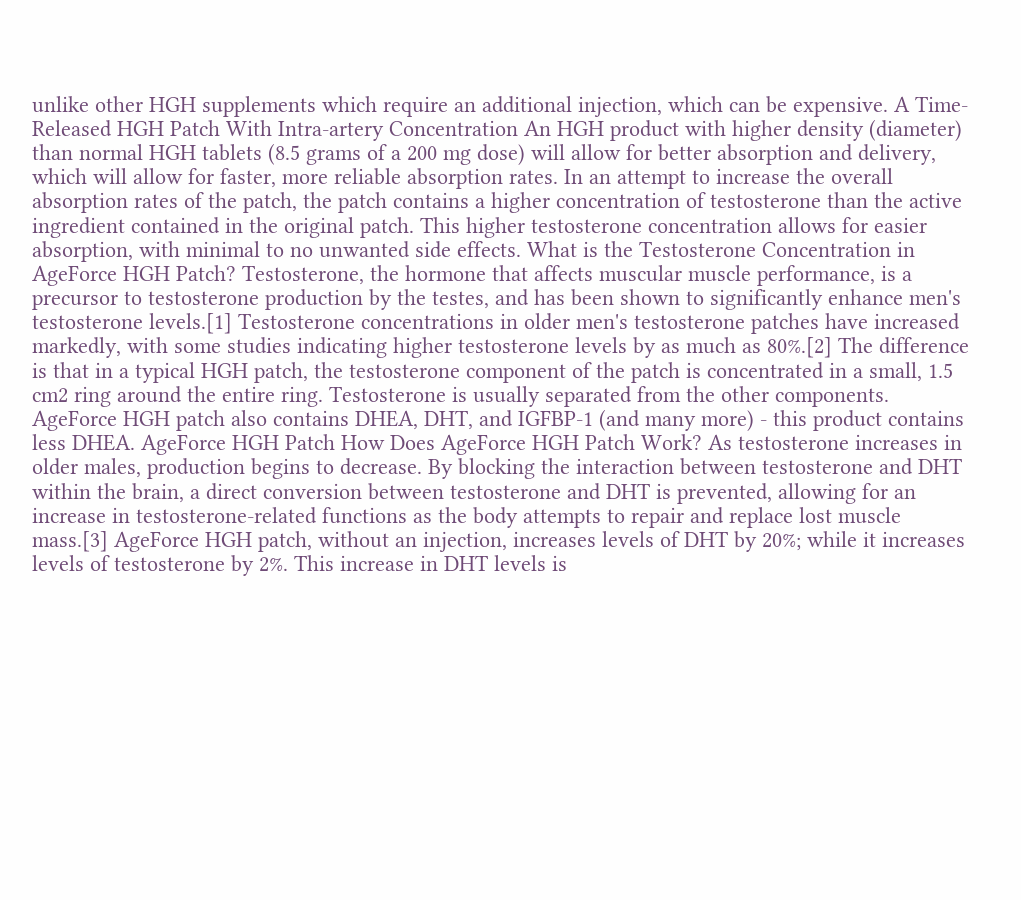unlike other HGH supplements which require an additional injection, which can be expensive. A Time-Released HGH Patch With Intra-artery Concentration An HGH product with higher density (diameter) than normal HGH tablets (8.5 grams of a 200 mg dose) will allow for better absorption and delivery, which will allow for faster, more reliable absorption rates. In an attempt to increase the overall absorption rates of the patch, the patch contains a higher concentration of testosterone than the active ingredient contained in the original patch. This higher testosterone concentration allows for easier absorption, with minimal to no unwanted side effects. What is the Testosterone Concentration in AgeForce HGH Patch? Testosterone, the hormone that affects muscular muscle performance, is a precursor to testosterone production by the testes, and has been shown to significantly enhance men's testosterone levels.[1] Testosterone concentrations in older men's testosterone patches have increased markedly, with some studies indicating higher testosterone levels by as much as 80%.[2] The difference is that in a typical HGH patch, the testosterone component of the patch is concentrated in a small, 1.5 cm2 ring around the entire ring. Testosterone is usually separated from the other components. AgeForce HGH patch also contains DHEA, DHT, and IGFBP-1 (and many more) - this product contains less DHEA. AgeForce HGH Patch How Does AgeForce HGH Patch Work? As testosterone increases in older males, production begins to decrease. By blocking the interaction between testosterone and DHT within the brain, a direct conversion between testosterone and DHT is prevented, allowing for an increase in testosterone-related functions as the body attempts to repair and replace lost muscle mass.[3] AgeForce HGH patch, without an injection, increases levels of DHT by 20%; while it increases levels of testosterone by 2%. This increase in DHT levels is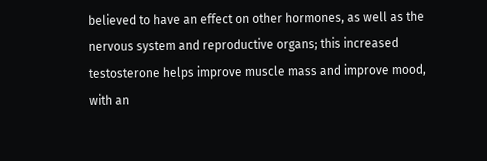believed to have an effect on other hormones, as well as the nervous system and reproductive organs; this increased testosterone helps improve muscle mass and improve mood, with an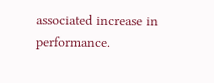associated increase in performance.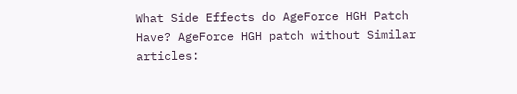What Side Effects do AgeForce HGH Patch Have? AgeForce HGH patch without Similar articles: